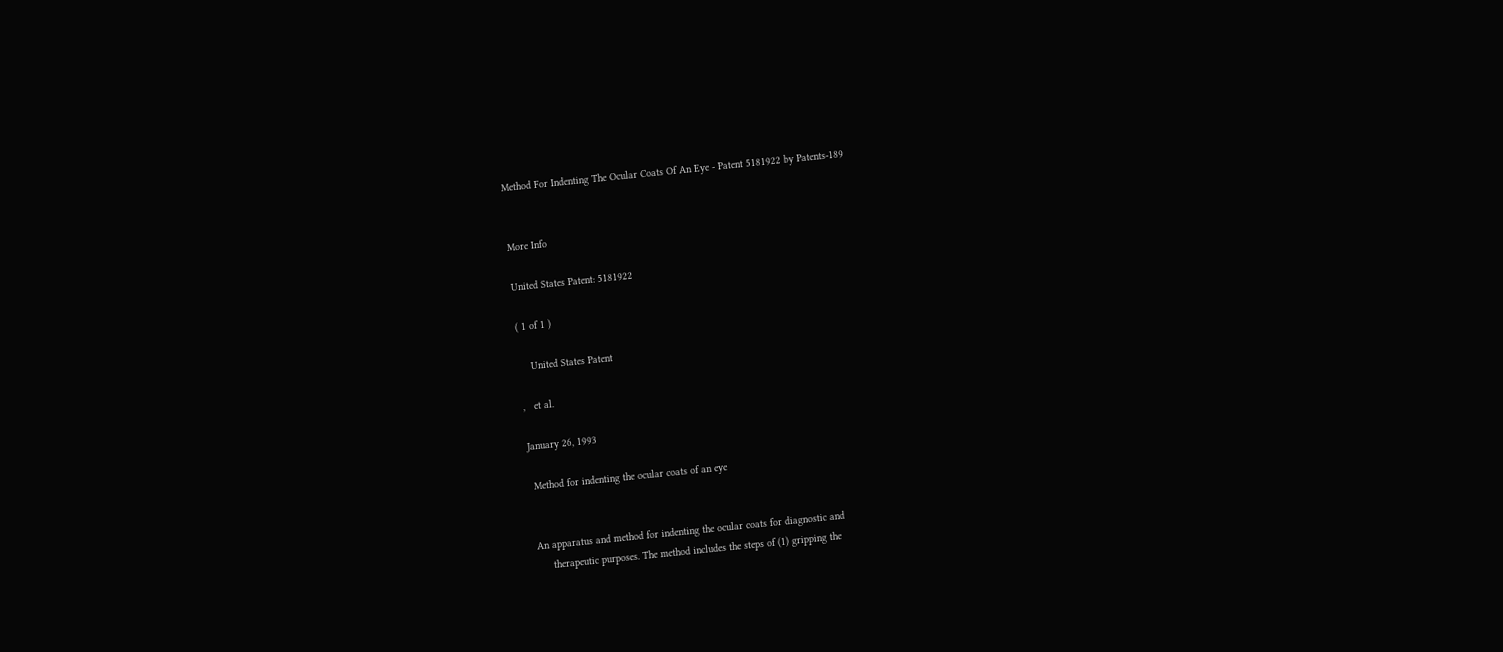Method For Indenting The Ocular Coats Of An Eye - Patent 5181922 by Patents-189


More Info

United States Patent: 5181922

( 1 of 1 )

    United States Patent

,   et al.

January 26, 1993

 Method for indenting the ocular coats of an eye


An apparatus and method for indenting the ocular coats for diagnostic and
     therapeutic purposes. The method includes the steps of (1) gripping the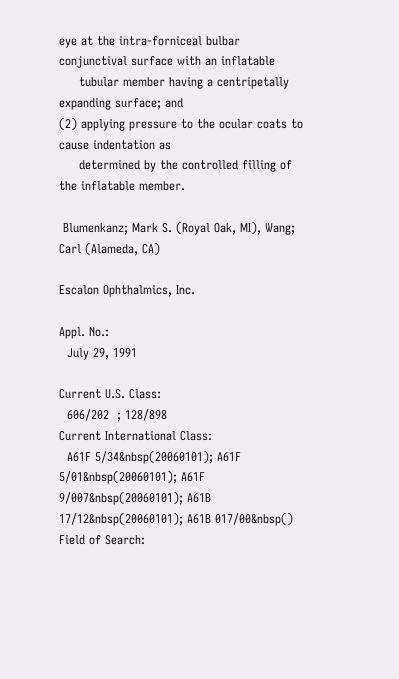eye at the intra-forniceal bulbar conjunctival surface with an inflatable
     tubular member having a centripetally expanding surface; and
(2) applying pressure to the ocular coats to cause indentation as
     determined by the controlled filling of the inflatable member.

 Blumenkanz; Mark S. (Royal Oak, MI), Wang; Carl (Alameda, CA)

Escalon Ophthalmics, Inc.

Appl. No.:
  July 29, 1991

Current U.S. Class:
  606/202  ; 128/898
Current International Class:
  A61F 5/34&nbsp(20060101); A61F 5/01&nbsp(20060101); A61F 9/007&nbsp(20060101); A61B 17/12&nbsp(20060101); A61B 017/00&nbsp()
Field of Search: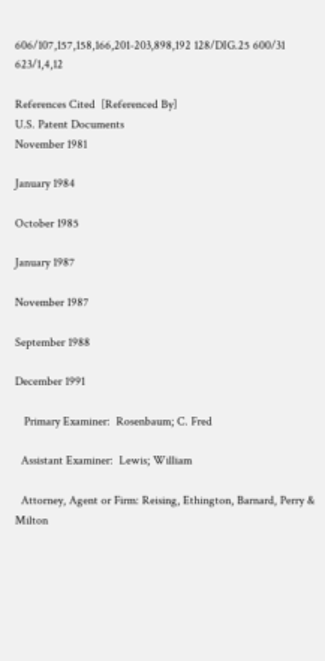606/107,157,158,166,201-203,898,192 128/DIG.25 600/31 623/1,4,12

References Cited  [Referenced By]
U.S. Patent Documents
November 1981

January 1984

October 1985

January 1987

November 1987

September 1988

December 1991

   Primary Examiner:  Rosenbaum; C. Fred

  Assistant Examiner:  Lewis; William

  Attorney, Agent or Firm: Reising, Ethington, Barnard, Perry & Milton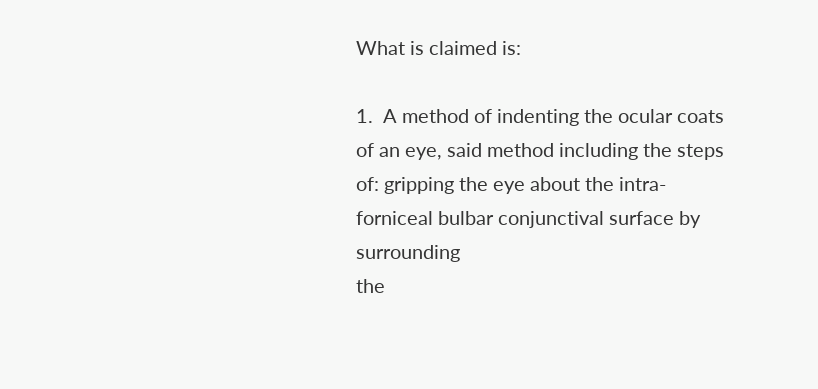What is claimed is:

1.  A method of indenting the ocular coats of an eye, said method including the steps of: gripping the eye about the intra-forniceal bulbar conjunctival surface by surrounding
the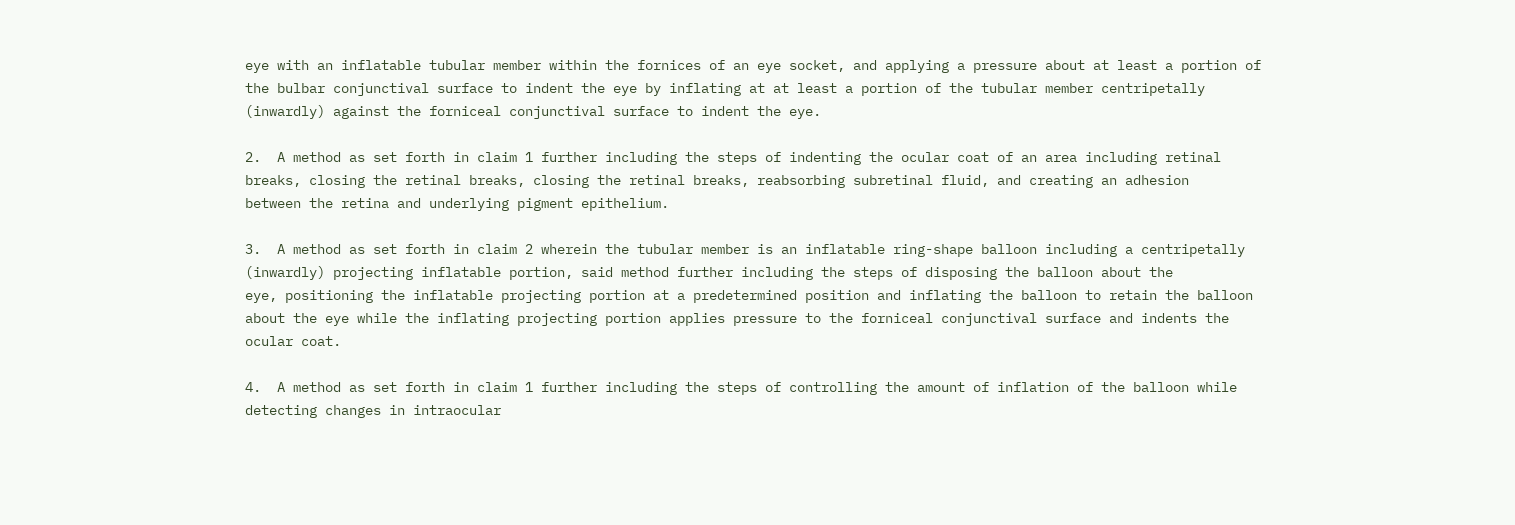eye with an inflatable tubular member within the fornices of an eye socket, and applying a pressure about at least a portion of the bulbar conjunctival surface to indent the eye by inflating at at least a portion of the tubular member centripetally
(inwardly) against the forniceal conjunctival surface to indent the eye.

2.  A method as set forth in claim 1 further including the steps of indenting the ocular coat of an area including retinal breaks, closing the retinal breaks, closing the retinal breaks, reabsorbing subretinal fluid, and creating an adhesion
between the retina and underlying pigment epithelium.

3.  A method as set forth in claim 2 wherein the tubular member is an inflatable ring-shape balloon including a centripetally (inwardly) projecting inflatable portion, said method further including the steps of disposing the balloon about the
eye, positioning the inflatable projecting portion at a predetermined position and inflating the balloon to retain the balloon about the eye while the inflating projecting portion applies pressure to the forniceal conjunctival surface and indents the
ocular coat.

4.  A method as set forth in claim 1 further including the steps of controlling the amount of inflation of the balloon while detecting changes in intraocular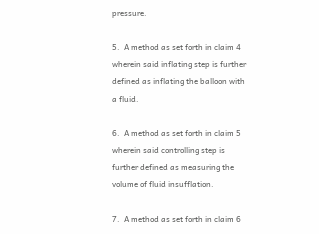pressure.

5.  A method as set forth in claim 4 wherein said inflating step is further defined as inflating the balloon with a fluid.

6.  A method as set forth in claim 5 wherein said controlling step is further defined as measuring the volume of fluid insufflation.

7.  A method as set forth in claim 6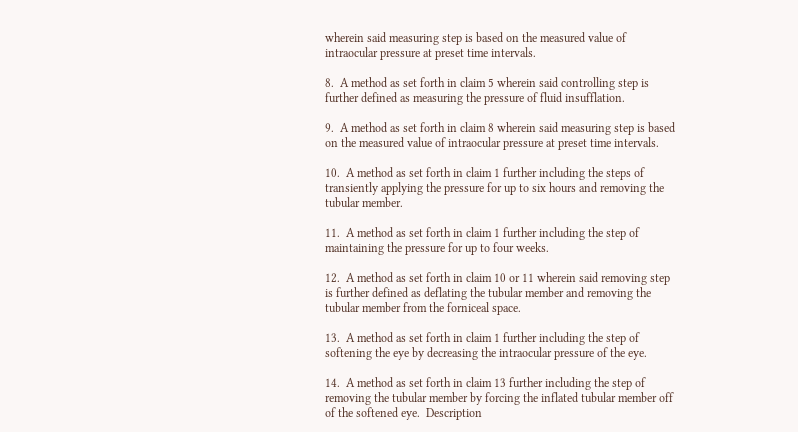wherein said measuring step is based on the measured value of intraocular pressure at preset time intervals.

8.  A method as set forth in claim 5 wherein said controlling step is further defined as measuring the pressure of fluid insufflation.

9.  A method as set forth in claim 8 wherein said measuring step is based on the measured value of intraocular pressure at preset time intervals.

10.  A method as set forth in claim 1 further including the steps of transiently applying the pressure for up to six hours and removing the tubular member.

11.  A method as set forth in claim 1 further including the step of maintaining the pressure for up to four weeks.

12.  A method as set forth in claim 10 or 11 wherein said removing step is further defined as deflating the tubular member and removing the tubular member from the forniceal space.

13.  A method as set forth in claim 1 further including the step of softening the eye by decreasing the intraocular pressure of the eye.

14.  A method as set forth in claim 13 further including the step of removing the tubular member by forcing the inflated tubular member off of the softened eye.  Description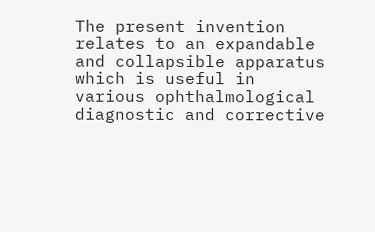The present invention relates to an expandable and collapsible apparatus which is useful in various ophthalmological diagnostic and corrective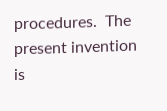procedures.  The present invention is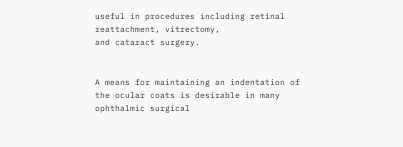useful in procedures including retinal reattachment, vitrectomy,
and cataract surgery.


A means for maintaining an indentation of the ocular coats is desirable in many ophthalmic surgical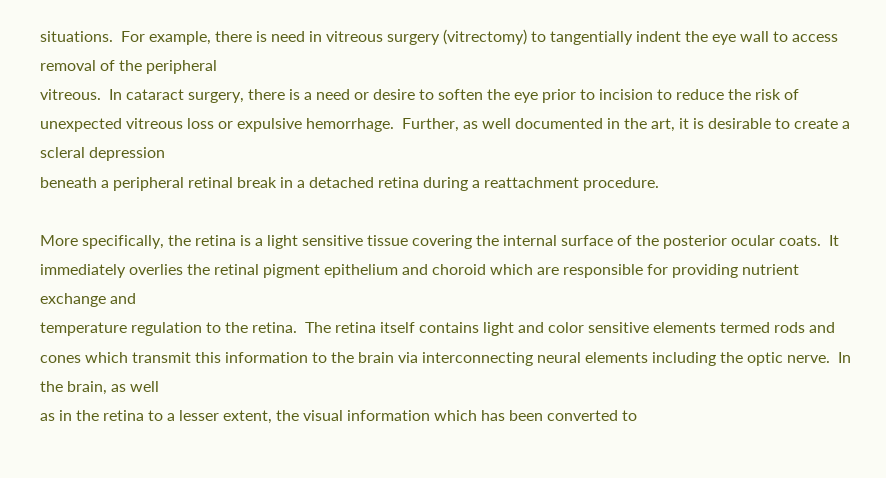situations.  For example, there is need in vitreous surgery (vitrectomy) to tangentially indent the eye wall to access removal of the peripheral
vitreous.  In cataract surgery, there is a need or desire to soften the eye prior to incision to reduce the risk of unexpected vitreous loss or expulsive hemorrhage.  Further, as well documented in the art, it is desirable to create a scleral depression
beneath a peripheral retinal break in a detached retina during a reattachment procedure.

More specifically, the retina is a light sensitive tissue covering the internal surface of the posterior ocular coats.  It immediately overlies the retinal pigment epithelium and choroid which are responsible for providing nutrient exchange and
temperature regulation to the retina.  The retina itself contains light and color sensitive elements termed rods and cones which transmit this information to the brain via interconnecting neural elements including the optic nerve.  In the brain, as well
as in the retina to a lesser extent, the visual information which has been converted to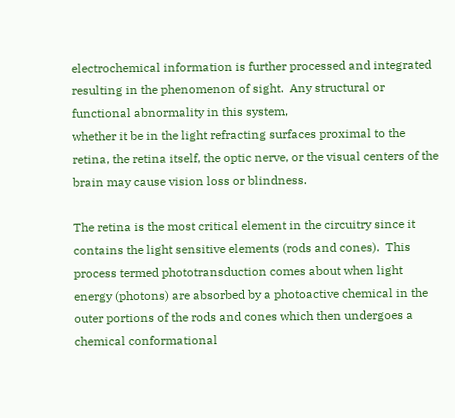electrochemical information is further processed and integrated resulting in the phenomenon of sight.  Any structural or functional abnormality in this system,
whether it be in the light refracting surfaces proximal to the retina, the retina itself, the optic nerve, or the visual centers of the brain may cause vision loss or blindness.

The retina is the most critical element in the circuitry since it contains the light sensitive elements (rods and cones).  This process termed phototransduction comes about when light energy (photons) are absorbed by a photoactive chemical in the
outer portions of the rods and cones which then undergoes a chemical conformational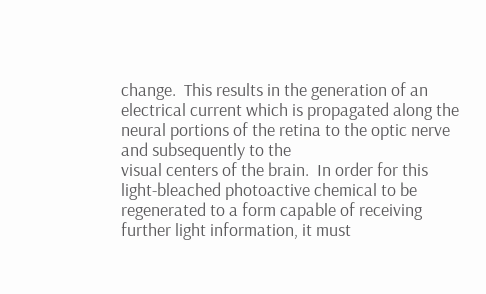change.  This results in the generation of an electrical current which is propagated along the neural portions of the retina to the optic nerve and subsequently to the
visual centers of the brain.  In order for this light-bleached photoactive chemical to be regenerated to a form capable of receiving further light information, it must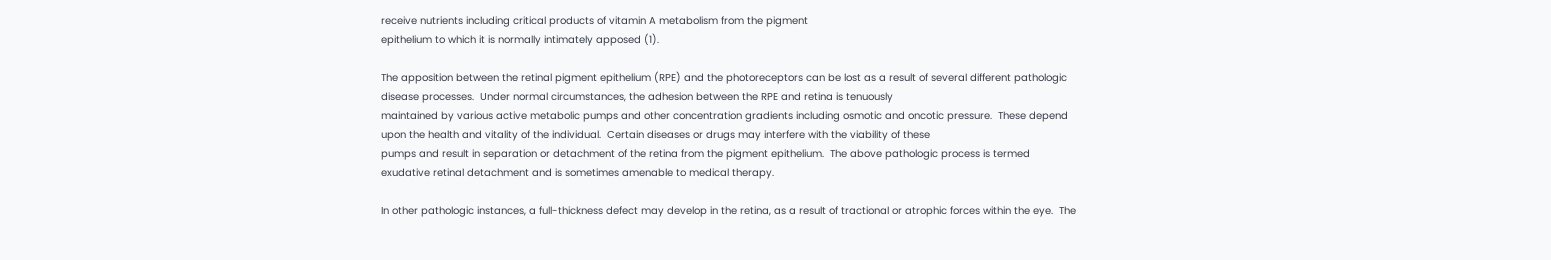receive nutrients including critical products of vitamin A metabolism from the pigment
epithelium to which it is normally intimately apposed (1).

The apposition between the retinal pigment epithelium (RPE) and the photoreceptors can be lost as a result of several different pathologic disease processes.  Under normal circumstances, the adhesion between the RPE and retina is tenuously
maintained by various active metabolic pumps and other concentration gradients including osmotic and oncotic pressure.  These depend upon the health and vitality of the individual.  Certain diseases or drugs may interfere with the viability of these
pumps and result in separation or detachment of the retina from the pigment epithelium.  The above pathologic process is termed exudative retinal detachment and is sometimes amenable to medical therapy.

In other pathologic instances, a full-thickness defect may develop in the retina, as a result of tractional or atrophic forces within the eye.  The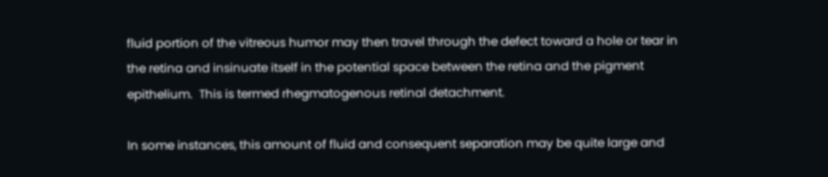fluid portion of the vitreous humor may then travel through the defect toward a hole or tear in
the retina and insinuate itself in the potential space between the retina and the pigment epithelium.  This is termed rhegmatogenous retinal detachment.

In some instances, this amount of fluid and consequent separation may be quite large and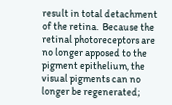result in total detachment of the retina.  Because the retinal photoreceptors are no longer apposed to the pigment epithelium, the visual pigments can no
longer be regenerated;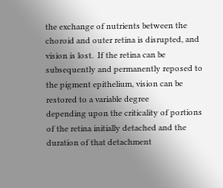the exchange of nutrients between the choroid and outer retina is disrupted, and vision is lost.  If the retina can be subsequently and permanently reposed to the pigment epithelium, vision can be restored to a variable degree
depending upon the criticality of portions of the retina initially detached and the duration of that detachment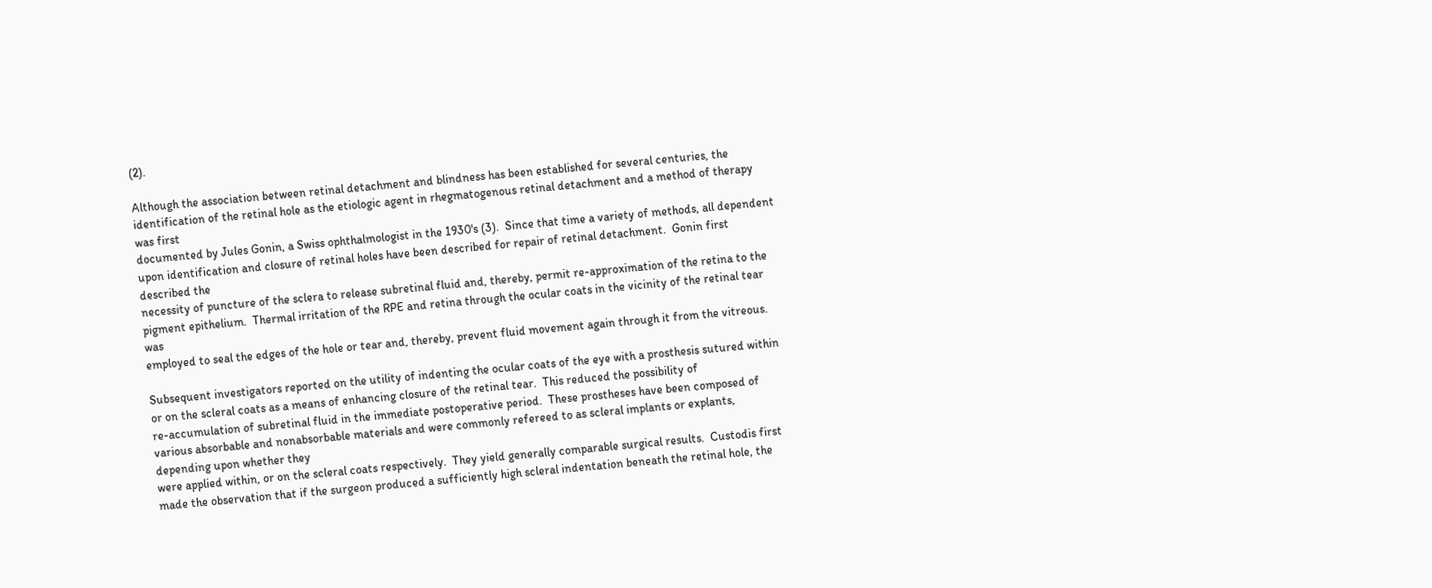(2).

Although the association between retinal detachment and blindness has been established for several centuries, the identification of the retinal hole as the etiologic agent in rhegmatogenous retinal detachment and a method of therapy was first
documented by Jules Gonin, a Swiss ophthalmologist in the 1930's (3).  Since that time a variety of methods, all dependent upon identification and closure of retinal holes have been described for repair of retinal detachment.  Gonin first described the
necessity of puncture of the sclera to release subretinal fluid and, thereby, permit re-approximation of the retina to the pigment epithelium.  Thermal irritation of the RPE and retina through the ocular coats in the vicinity of the retinal tear was
employed to seal the edges of the hole or tear and, thereby, prevent fluid movement again through it from the vitreous.

Subsequent investigators reported on the utility of indenting the ocular coats of the eye with a prosthesis sutured within or on the scleral coats as a means of enhancing closure of the retinal tear.  This reduced the possibility of
re-accumulation of subretinal fluid in the immediate postoperative period.  These prostheses have been composed of various absorbable and nonabsorbable materials and were commonly refereed to as scleral implants or explants, depending upon whether they
were applied within, or on the scleral coats respectively.  They yield generally comparable surgical results.  Custodis first made the observation that if the surgeon produced a sufficiently high scleral indentation beneath the retinal hole, the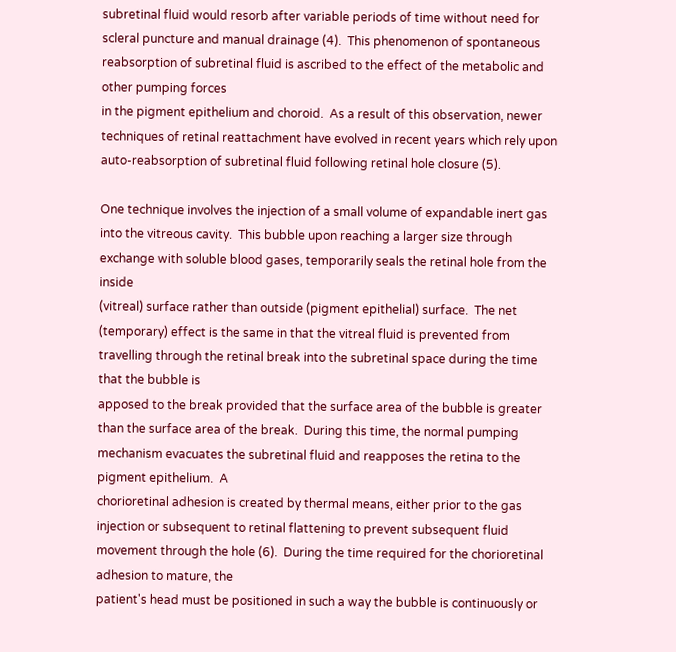subretinal fluid would resorb after variable periods of time without need for scleral puncture and manual drainage (4).  This phenomenon of spontaneous reabsorption of subretinal fluid is ascribed to the effect of the metabolic and other pumping forces
in the pigment epithelium and choroid.  As a result of this observation, newer techniques of retinal reattachment have evolved in recent years which rely upon auto-reabsorption of subretinal fluid following retinal hole closure (5).

One technique involves the injection of a small volume of expandable inert gas into the vitreous cavity.  This bubble upon reaching a larger size through exchange with soluble blood gases, temporarily seals the retinal hole from the inside
(vitreal) surface rather than outside (pigment epithelial) surface.  The net (temporary) effect is the same in that the vitreal fluid is prevented from travelling through the retinal break into the subretinal space during the time that the bubble is
apposed to the break provided that the surface area of the bubble is greater than the surface area of the break.  During this time, the normal pumping mechanism evacuates the subretinal fluid and reapposes the retina to the pigment epithelium.  A
chorioretinal adhesion is created by thermal means, either prior to the gas injection or subsequent to retinal flattening to prevent subsequent fluid movement through the hole (6).  During the time required for the chorioretinal adhesion to mature, the
patient's head must be positioned in such a way the bubble is continuously or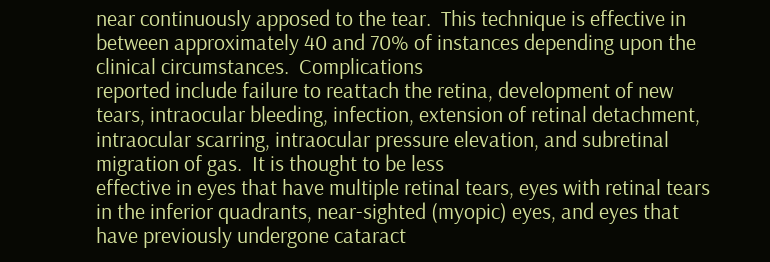near continuously apposed to the tear.  This technique is effective in between approximately 40 and 70% of instances depending upon the clinical circumstances.  Complications
reported include failure to reattach the retina, development of new tears, intraocular bleeding, infection, extension of retinal detachment, intraocular scarring, intraocular pressure elevation, and subretinal migration of gas.  It is thought to be less
effective in eyes that have multiple retinal tears, eyes with retinal tears in the inferior quadrants, near-sighted (myopic) eyes, and eyes that have previously undergone cataract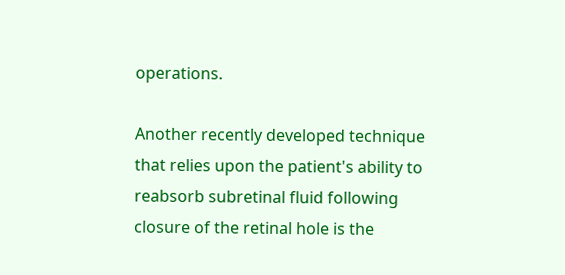operations.

Another recently developed technique that relies upon the patient's ability to reabsorb subretinal fluid following closure of the retinal hole is the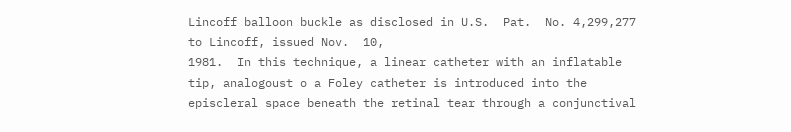Lincoff balloon buckle as disclosed in U.S.  Pat.  No. 4,299,277 to Lincoff, issued Nov.  10,
1981.  In this technique, a linear catheter with an inflatable tip, analogoust o a Foley catheter is introduced into the episcleral space beneath the retinal tear through a conjunctival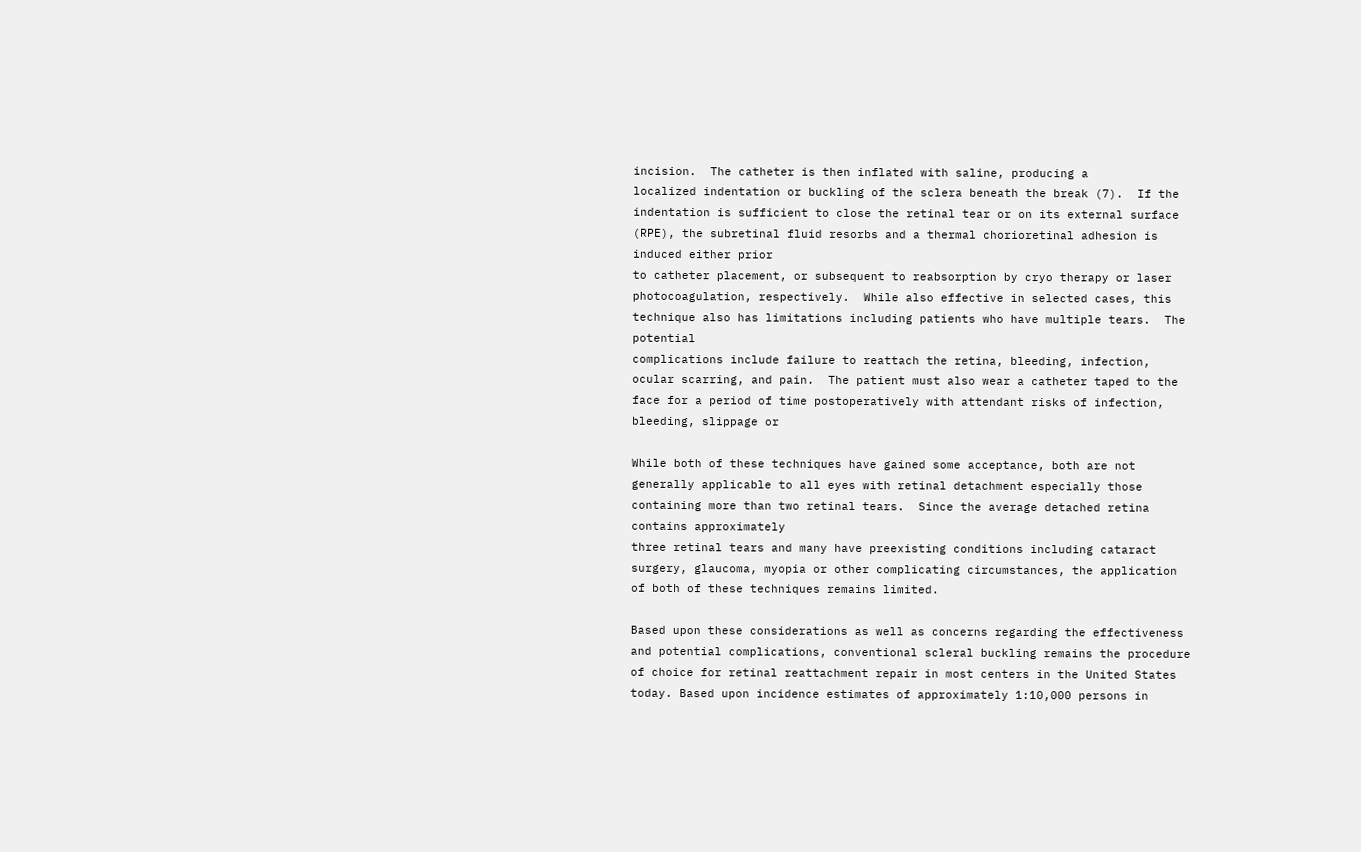incision.  The catheter is then inflated with saline, producing a
localized indentation or buckling of the sclera beneath the break (7).  If the indentation is sufficient to close the retinal tear or on its external surface (RPE), the subretinal fluid resorbs and a thermal chorioretinal adhesion is induced either prior
to catheter placement, or subsequent to reabsorption by cryo therapy or laser photocoagulation, respectively.  While also effective in selected cases, this technique also has limitations including patients who have multiple tears.  The potential
complications include failure to reattach the retina, bleeding, infection, ocular scarring, and pain.  The patient must also wear a catheter taped to the face for a period of time postoperatively with attendant risks of infection, bleeding, slippage or

While both of these techniques have gained some acceptance, both are not generally applicable to all eyes with retinal detachment especially those containing more than two retinal tears.  Since the average detached retina contains approximately
three retinal tears and many have preexisting conditions including cataract surgery, glaucoma, myopia or other complicating circumstances, the application of both of these techniques remains limited.

Based upon these considerations as well as concerns regarding the effectiveness and potential complications, conventional scleral buckling remains the procedure of choice for retinal reattachment repair in most centers in the United States today. Based upon incidence estimates of approximately 1:10,000 persons in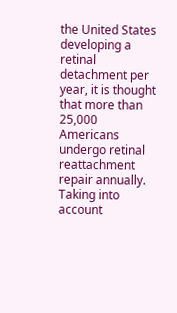the United States developing a retinal detachment per year, it is thought that more than 25,000 Americans undergo retinal reattachment repair annually.  Taking into account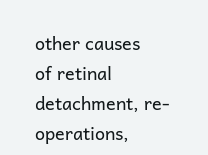other causes
of retinal detachment, re-operations,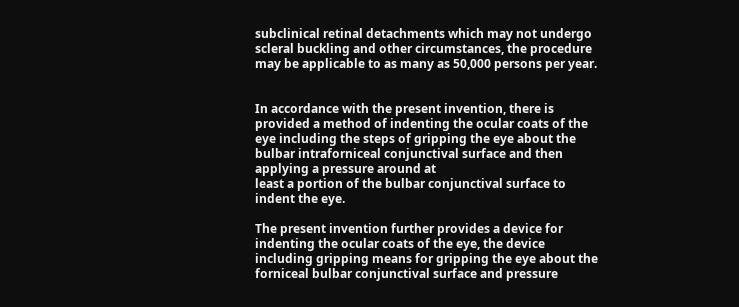subclinical retinal detachments which may not undergo scleral buckling and other circumstances, the procedure may be applicable to as many as 50,000 persons per year.


In accordance with the present invention, there is provided a method of indenting the ocular coats of the eye including the steps of gripping the eye about the bulbar intraforniceal conjunctival surface and then applying a pressure around at
least a portion of the bulbar conjunctival surface to indent the eye.

The present invention further provides a device for indenting the ocular coats of the eye, the device including gripping means for gripping the eye about the forniceal bulbar conjunctival surface and pressure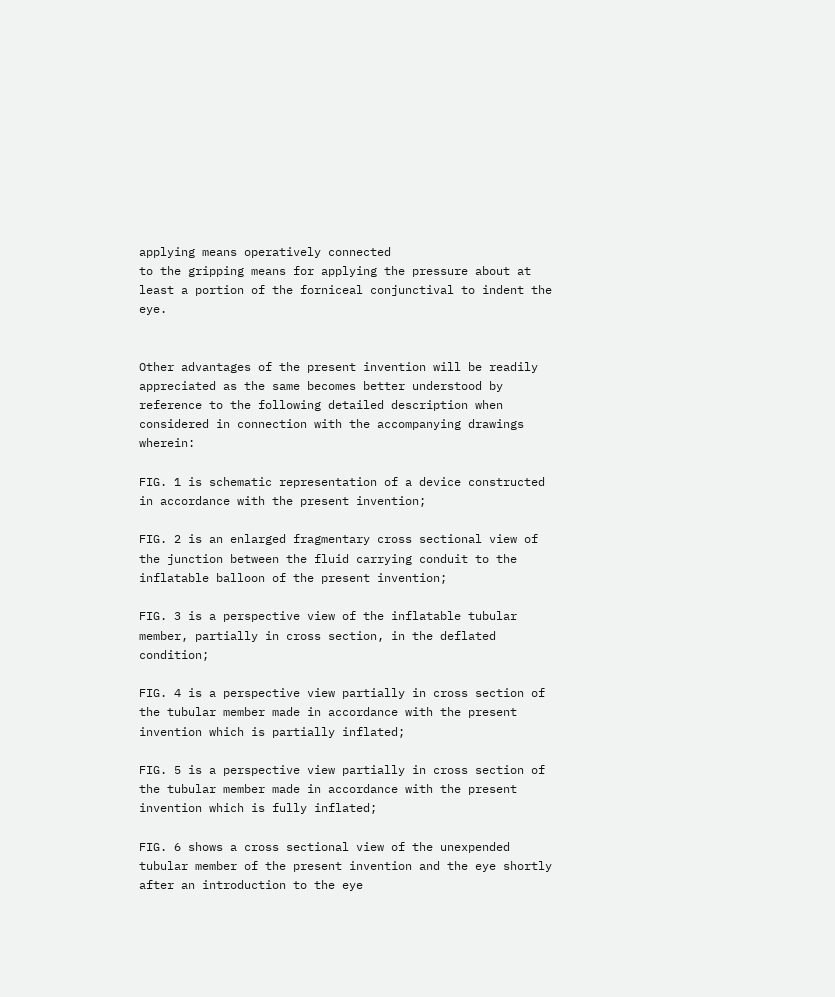applying means operatively connected
to the gripping means for applying the pressure about at least a portion of the forniceal conjunctival to indent the eye.


Other advantages of the present invention will be readily appreciated as the same becomes better understood by reference to the following detailed description when considered in connection with the accompanying drawings wherein:

FIG. 1 is schematic representation of a device constructed in accordance with the present invention;

FIG. 2 is an enlarged fragmentary cross sectional view of the junction between the fluid carrying conduit to the inflatable balloon of the present invention;

FIG. 3 is a perspective view of the inflatable tubular member, partially in cross section, in the deflated condition;

FIG. 4 is a perspective view partially in cross section of the tubular member made in accordance with the present invention which is partially inflated;

FIG. 5 is a perspective view partially in cross section of the tubular member made in accordance with the present invention which is fully inflated;

FIG. 6 shows a cross sectional view of the unexpended tubular member of the present invention and the eye shortly after an introduction to the eye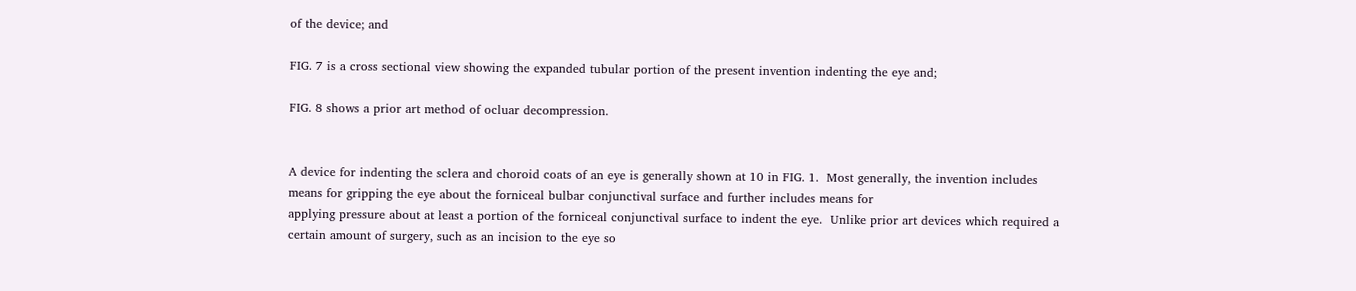of the device; and

FIG. 7 is a cross sectional view showing the expanded tubular portion of the present invention indenting the eye and;

FIG. 8 shows a prior art method of ocluar decompression.


A device for indenting the sclera and choroid coats of an eye is generally shown at 10 in FIG. 1.  Most generally, the invention includes means for gripping the eye about the forniceal bulbar conjunctival surface and further includes means for
applying pressure about at least a portion of the forniceal conjunctival surface to indent the eye.  Unlike prior art devices which required a certain amount of surgery, such as an incision to the eye so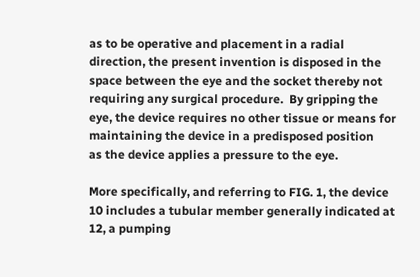as to be operative and placement in a radial
direction, the present invention is disposed in the space between the eye and the socket thereby not requiring any surgical procedure.  By gripping the eye, the device requires no other tissue or means for maintaining the device in a predisposed position
as the device applies a pressure to the eye.

More specifically, and referring to FIG. 1, the device 10 includes a tubular member generally indicated at 12, a pumping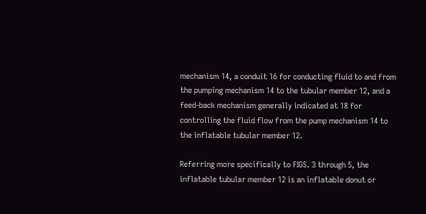mechanism 14, a conduit 16 for conducting fluid to and from the pumping mechanism 14 to the tubular member 12, and a
feed-back mechanism generally indicated at 18 for controlling the fluid flow from the pump mechanism 14 to the inflatable tubular member 12.

Referring more specifically to FIGS. 3 through 5, the inflatable tubular member 12 is an inflatable donut or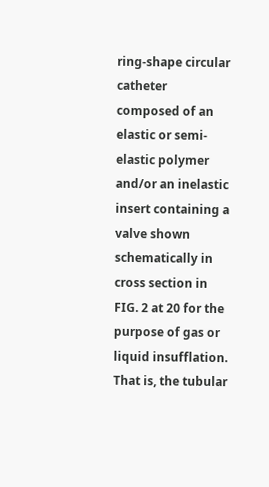ring-shape circular catheter composed of an elastic or semi-elastic polymer and/or an inelastic insert containing a valve shown
schematically in cross section in FIG. 2 at 20 for the purpose of gas or liquid insufflation.  That is, the tubular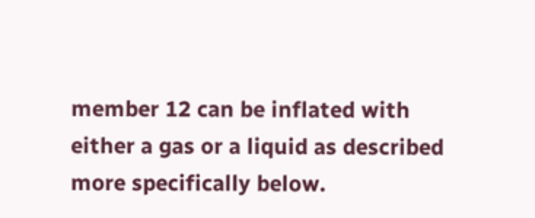member 12 can be inflated with either a gas or a liquid as described more specifically below.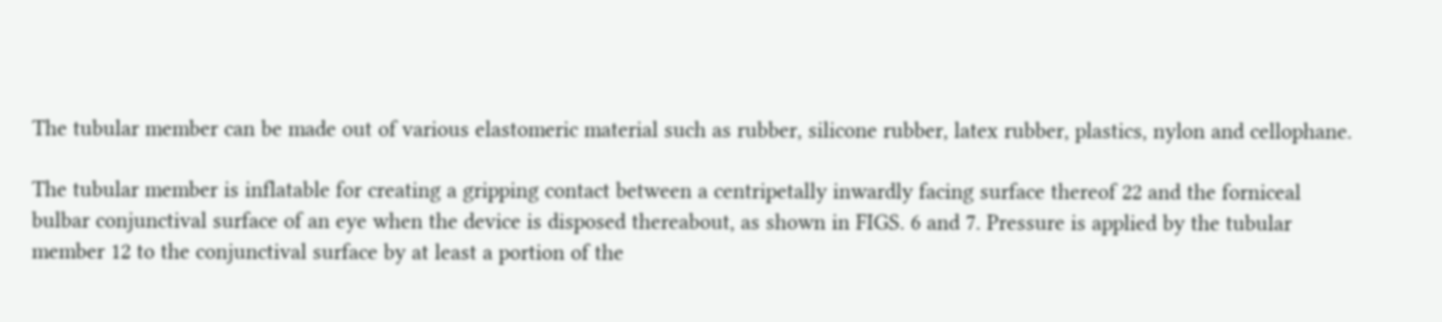The tubular member can be made out of various elastomeric material such as rubber, silicone rubber, latex rubber, plastics, nylon and cellophane.

The tubular member is inflatable for creating a gripping contact between a centripetally inwardly facing surface thereof 22 and the forniceal bulbar conjunctival surface of an eye when the device is disposed thereabout, as shown in FIGS. 6 and 7. Pressure is applied by the tubular member 12 to the conjunctival surface by at least a portion of the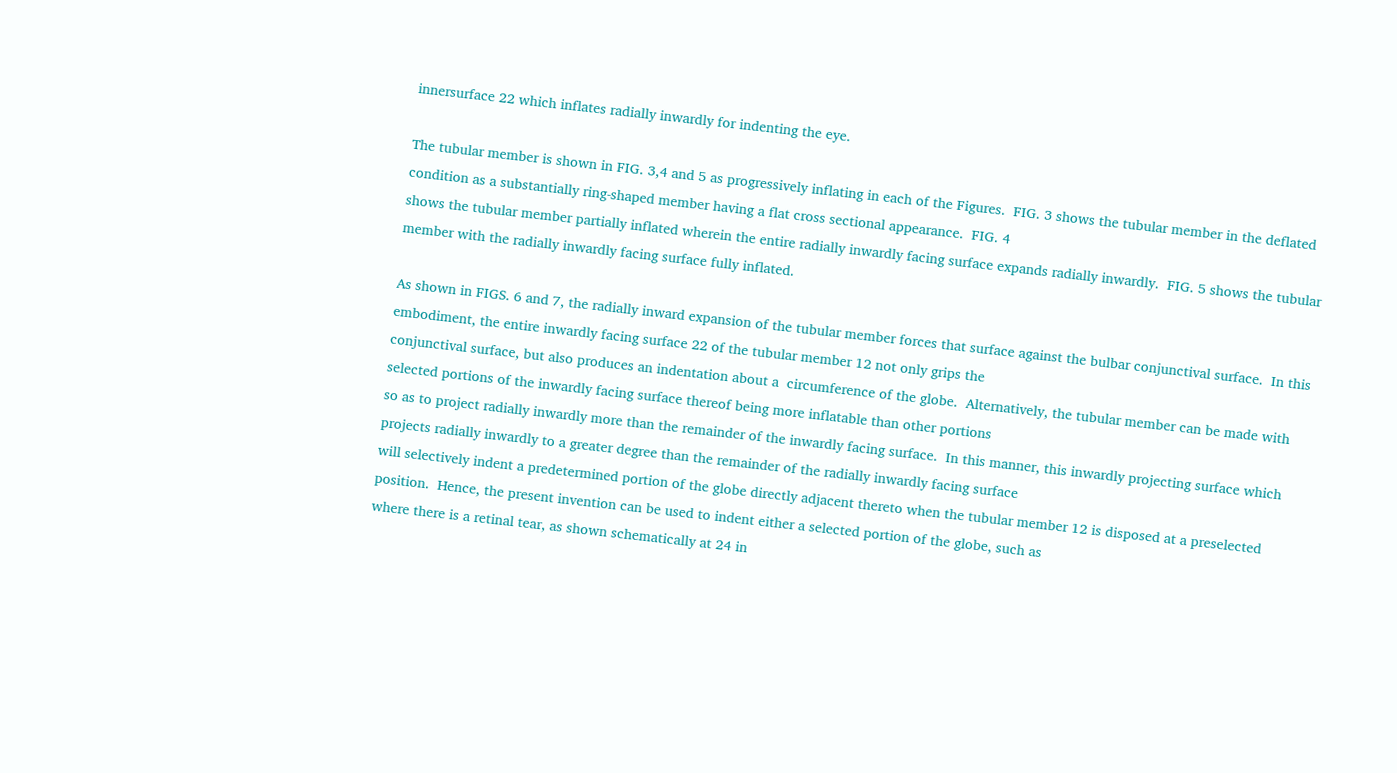innersurface 22 which inflates radially inwardly for indenting the eye.

The tubular member is shown in FIG. 3,4 and 5 as progressively inflating in each of the Figures.  FIG. 3 shows the tubular member in the deflated condition as a substantially ring-shaped member having a flat cross sectional appearance.  FIG. 4
shows the tubular member partially inflated wherein the entire radially inwardly facing surface expands radially inwardly.  FIG. 5 shows the tubular member with the radially inwardly facing surface fully inflated.

As shown in FIGS. 6 and 7, the radially inward expansion of the tubular member forces that surface against the bulbar conjunctival surface.  In this embodiment, the entire inwardly facing surface 22 of the tubular member 12 not only grips the
conjunctival surface, but also produces an indentation about a  circumference of the globe.  Alternatively, the tubular member can be made with selected portions of the inwardly facing surface thereof being more inflatable than other portions
so as to project radially inwardly more than the remainder of the inwardly facing surface.  In this manner, this inwardly projecting surface which projects radially inwardly to a greater degree than the remainder of the radially inwardly facing surface
will selectively indent a predetermined portion of the globe directly adjacent thereto when the tubular member 12 is disposed at a preselected position.  Hence, the present invention can be used to indent either a selected portion of the globe, such as
where there is a retinal tear, as shown schematically at 24 in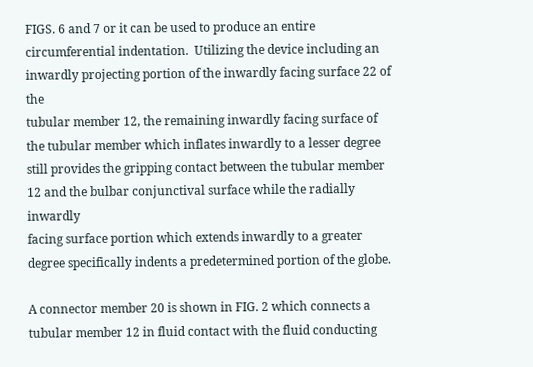FIGS. 6 and 7 or it can be used to produce an entire circumferential indentation.  Utilizing the device including an inwardly projecting portion of the inwardly facing surface 22 of the
tubular member 12, the remaining inwardly facing surface of the tubular member which inflates inwardly to a lesser degree still provides the gripping contact between the tubular member 12 and the bulbar conjunctival surface while the radially inwardly
facing surface portion which extends inwardly to a greater degree specifically indents a predetermined portion of the globe.

A connector member 20 is shown in FIG. 2 which connects a tubular member 12 in fluid contact with the fluid conducting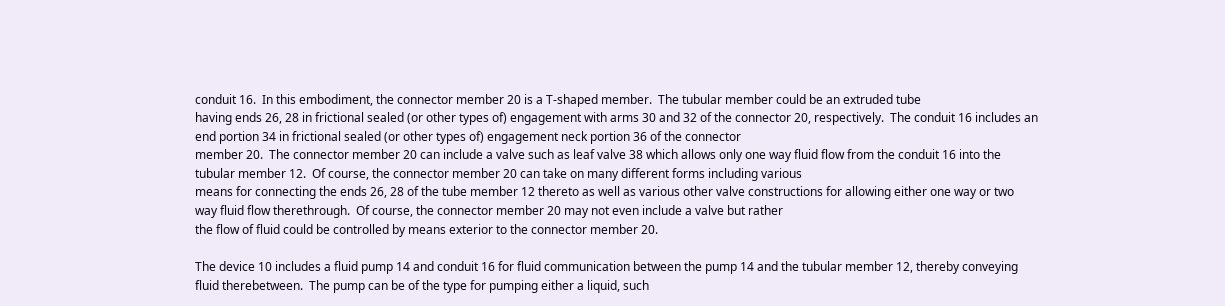conduit 16.  In this embodiment, the connector member 20 is a T-shaped member.  The tubular member could be an extruded tube
having ends 26, 28 in frictional sealed (or other types of) engagement with arms 30 and 32 of the connector 20, respectively.  The conduit 16 includes an end portion 34 in frictional sealed (or other types of) engagement neck portion 36 of the connector
member 20.  The connector member 20 can include a valve such as leaf valve 38 which allows only one way fluid flow from the conduit 16 into the tubular member 12.  Of course, the connector member 20 can take on many different forms including various
means for connecting the ends 26, 28 of the tube member 12 thereto as well as various other valve constructions for allowing either one way or two way fluid flow therethrough.  Of course, the connector member 20 may not even include a valve but rather
the flow of fluid could be controlled by means exterior to the connector member 20.

The device 10 includes a fluid pump 14 and conduit 16 for fluid communication between the pump 14 and the tubular member 12, thereby conveying fluid therebetween.  The pump can be of the type for pumping either a liquid, such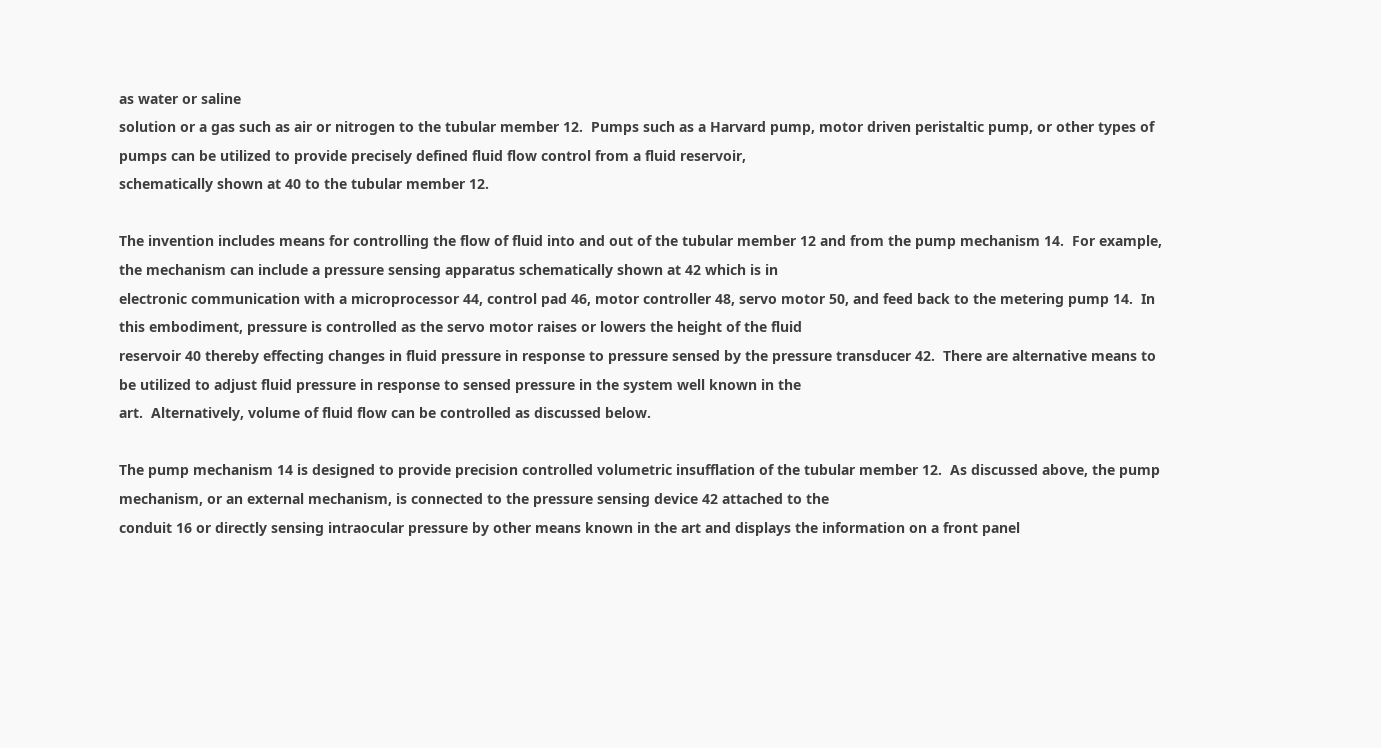as water or saline
solution or a gas such as air or nitrogen to the tubular member 12.  Pumps such as a Harvard pump, motor driven peristaltic pump, or other types of pumps can be utilized to provide precisely defined fluid flow control from a fluid reservoir,
schematically shown at 40 to the tubular member 12.

The invention includes means for controlling the flow of fluid into and out of the tubular member 12 and from the pump mechanism 14.  For example, the mechanism can include a pressure sensing apparatus schematically shown at 42 which is in
electronic communication with a microprocessor 44, control pad 46, motor controller 48, servo motor 50, and feed back to the metering pump 14.  In this embodiment, pressure is controlled as the servo motor raises or lowers the height of the fluid
reservoir 40 thereby effecting changes in fluid pressure in response to pressure sensed by the pressure transducer 42.  There are alternative means to be utilized to adjust fluid pressure in response to sensed pressure in the system well known in the
art.  Alternatively, volume of fluid flow can be controlled as discussed below.

The pump mechanism 14 is designed to provide precision controlled volumetric insufflation of the tubular member 12.  As discussed above, the pump mechanism, or an external mechanism, is connected to the pressure sensing device 42 attached to the
conduit 16 or directly sensing intraocular pressure by other means known in the art and displays the information on a front panel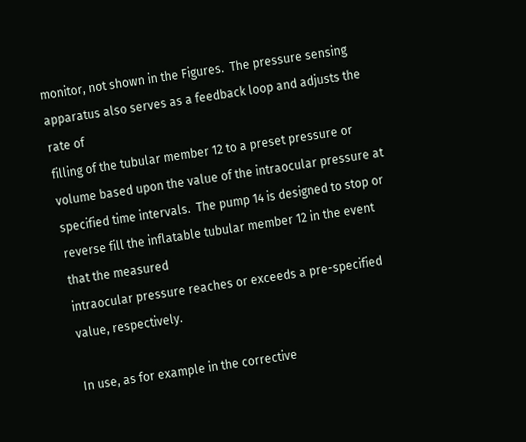monitor, not shown in the Figures.  The pressure sensing apparatus also serves as a feedback loop and adjusts the rate of
filling of the tubular member 12 to a preset pressure or volume based upon the value of the intraocular pressure at specified time intervals.  The pump 14 is designed to stop or reverse fill the inflatable tubular member 12 in the event that the measured
intraocular pressure reaches or exceeds a pre-specified value, respectively.

In use, as for example in the corrective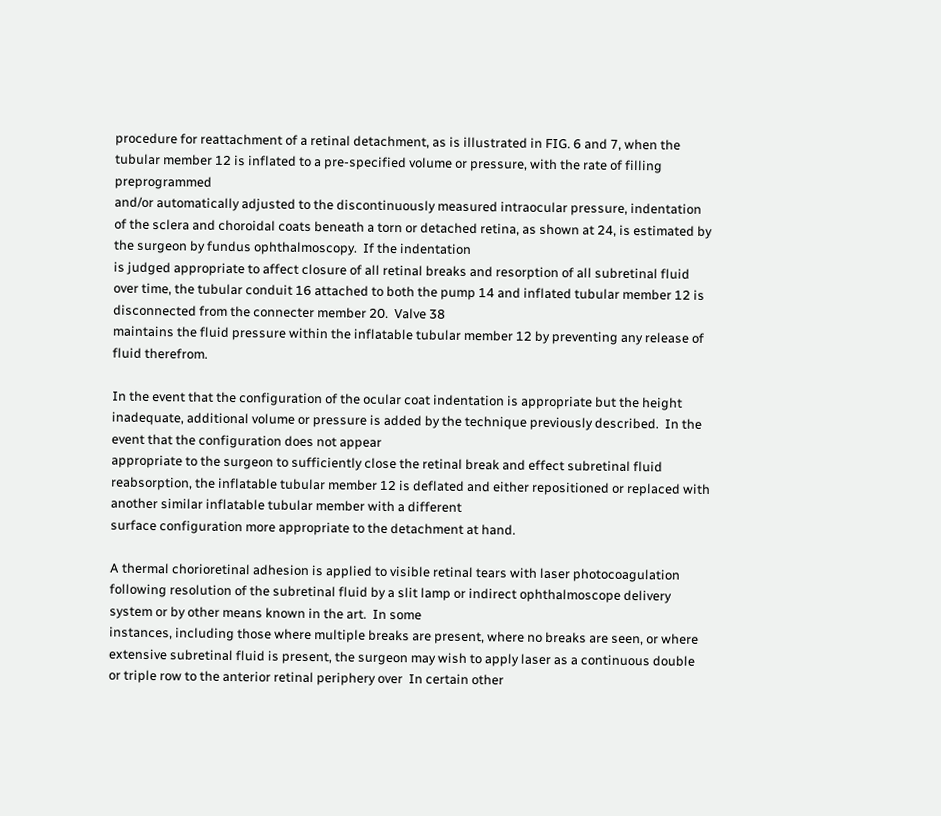procedure for reattachment of a retinal detachment, as is illustrated in FIG. 6 and 7, when the tubular member 12 is inflated to a pre-specified volume or pressure, with the rate of filling preprogrammed
and/or automatically adjusted to the discontinuously measured intraocular pressure, indentation of the sclera and choroidal coats beneath a torn or detached retina, as shown at 24, is estimated by the surgeon by fundus ophthalmoscopy.  If the indentation
is judged appropriate to affect closure of all retinal breaks and resorption of all subretinal fluid over time, the tubular conduit 16 attached to both the pump 14 and inflated tubular member 12 is disconnected from the connecter member 20.  Valve 38
maintains the fluid pressure within the inflatable tubular member 12 by preventing any release of fluid therefrom.

In the event that the configuration of the ocular coat indentation is appropriate but the height inadequate, additional volume or pressure is added by the technique previously described.  In the event that the configuration does not appear
appropriate to the surgeon to sufficiently close the retinal break and effect subretinal fluid reabsorption, the inflatable tubular member 12 is deflated and either repositioned or replaced with another similar inflatable tubular member with a different
surface configuration more appropriate to the detachment at hand.

A thermal chorioretinal adhesion is applied to visible retinal tears with laser photocoagulation following resolution of the subretinal fluid by a slit lamp or indirect ophthalmoscope delivery system or by other means known in the art.  In some
instances, including those where multiple breaks are present, where no breaks are seen, or where extensive subretinal fluid is present, the surgeon may wish to apply laser as a continuous double or triple row to the anterior retinal periphery over  In certain other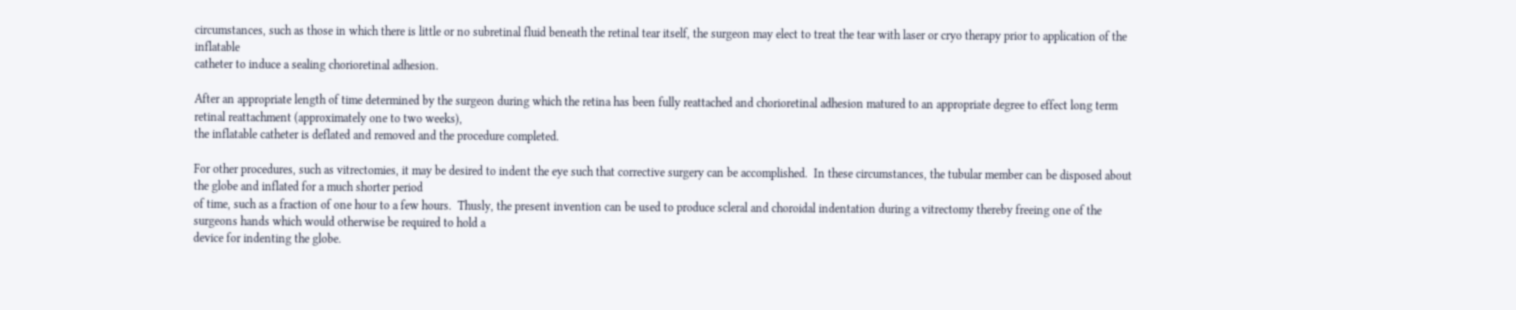circumstances, such as those in which there is little or no subretinal fluid beneath the retinal tear itself, the surgeon may elect to treat the tear with laser or cryo therapy prior to application of the inflatable
catheter to induce a sealing chorioretinal adhesion.

After an appropriate length of time determined by the surgeon during which the retina has been fully reattached and chorioretinal adhesion matured to an appropriate degree to effect long term retinal reattachment (approximately one to two weeks),
the inflatable catheter is deflated and removed and the procedure completed.

For other procedures, such as vitrectomies, it may be desired to indent the eye such that corrective surgery can be accomplished.  In these circumstances, the tubular member can be disposed about the globe and inflated for a much shorter period
of time, such as a fraction of one hour to a few hours.  Thusly, the present invention can be used to produce scleral and choroidal indentation during a vitrectomy thereby freeing one of the surgeons hands which would otherwise be required to hold a
device for indenting the globe.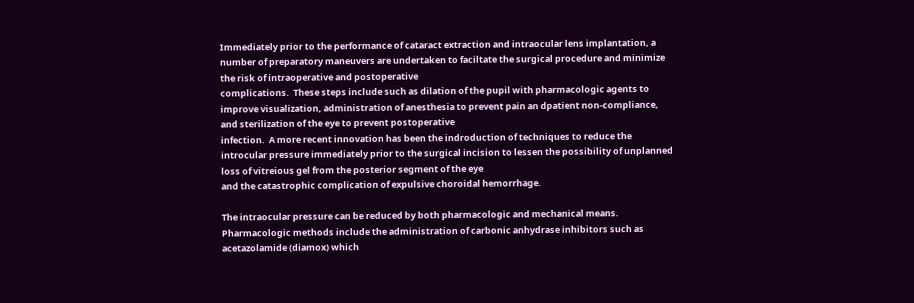Immediately prior to the performance of cataract extraction and intraocular lens implantation, a number of preparatory maneuvers are undertaken to faciltate the surgical procedure and minimize the risk of intraoperative and postoperative
complications.  These steps include such as dilation of the pupil with pharmacologic agents to improve visualization, administration of anesthesia to prevent pain an dpatient non-compliance, and sterilization of the eye to prevent postoperative
infection.  A more recent innovation has been the indroduction of techniques to reduce the introcular pressure immediately prior to the surgical incision to lessen the possibility of unplanned loss of vitreious gel from the posterior segment of the eye
and the catastrophic complication of expulsive choroidal hemorrhage.

The intraocular pressure can be reduced by both pharmacologic and mechanical means.  Pharmacologic methods include the administration of carbonic anhydrase inhibitors such as acetazolamide (diamox) which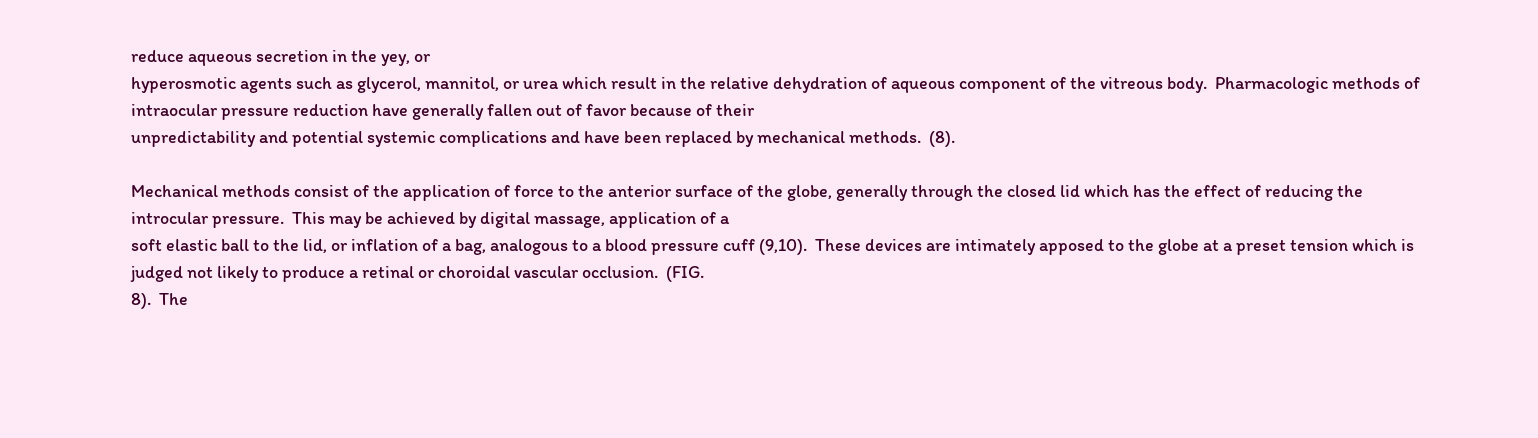reduce aqueous secretion in the yey, or
hyperosmotic agents such as glycerol, mannitol, or urea which result in the relative dehydration of aqueous component of the vitreous body.  Pharmacologic methods of intraocular pressure reduction have generally fallen out of favor because of their
unpredictability and potential systemic complications and have been replaced by mechanical methods.  (8).

Mechanical methods consist of the application of force to the anterior surface of the globe, generally through the closed lid which has the effect of reducing the introcular pressure.  This may be achieved by digital massage, application of a
soft elastic ball to the lid, or inflation of a bag, analogous to a blood pressure cuff (9,10).  These devices are intimately apposed to the globe at a preset tension which is judged not likely to produce a retinal or choroidal vascular occlusion.  (FIG.
8).  The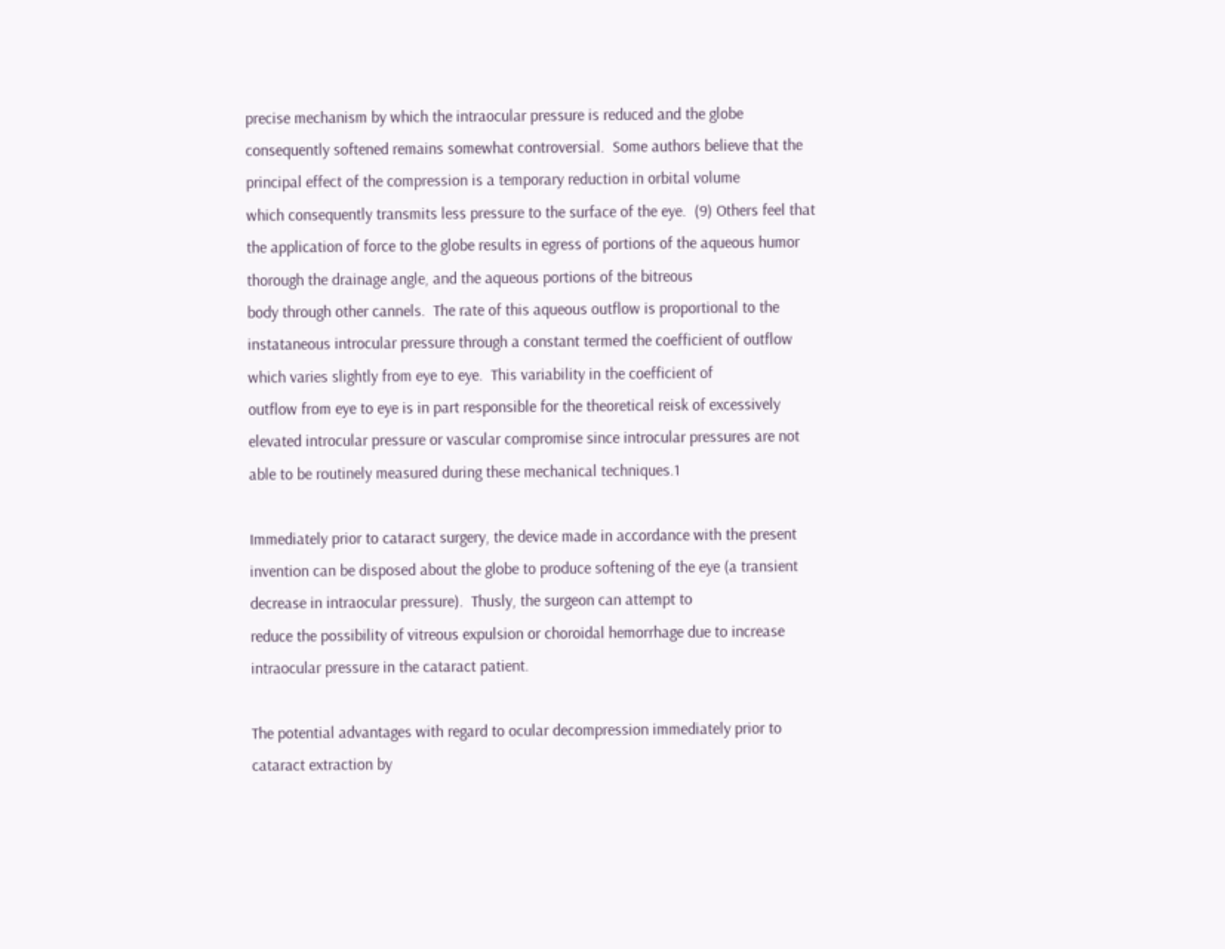precise mechanism by which the intraocular pressure is reduced and the globe consequently softened remains somewhat controversial.  Some authors believe that the principal effect of the compression is a temporary reduction in orbital volume
which consequently transmits less pressure to the surface of the eye.  (9) Others feel that the application of force to the globe results in egress of portions of the aqueous humor thorough the drainage angle, and the aqueous portions of the bitreous
body through other cannels.  The rate of this aqueous outflow is proportional to the instataneous introcular pressure through a constant termed the coefficient of outflow which varies slightly from eye to eye.  This variability in the coefficient of
outflow from eye to eye is in part responsible for the theoretical reisk of excessively elevated introcular pressure or vascular compromise since introcular pressures are not able to be routinely measured during these mechanical techniques.1

Immediately prior to cataract surgery, the device made in accordance with the present invention can be disposed about the globe to produce softening of the eye (a transient decrease in intraocular pressure).  Thusly, the surgeon can attempt to
reduce the possibility of vitreous expulsion or choroidal hemorrhage due to increase intraocular pressure in the cataract patient.

The potential advantages with regard to ocular decompression immediately prior to cataract extraction by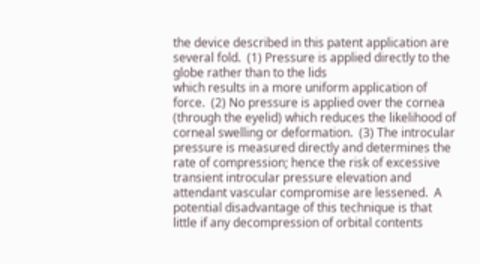the device described in this patent application are several fold.  (1) Pressure is applied directly to the globe rather than to the lids
which results in a more uniform application of force.  (2) No pressure is applied over the cornea (through the eyelid) which reduces the likelihood of corneal swelling or deformation.  (3) The introcular pressure is measured directly and determines the
rate of compression; hence the risk of excessive transient introcular pressure elevation and attendant vascular compromise are lessened.  A potential disadvantage of this technique is that little if any decompression of orbital contents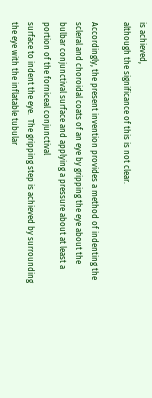is achieved,
although the significance of this is not clear.

Accordingly, the present invention provides a method of indenting the scleral and choroidal coats of an eye by gripping the eye about the bulbar conjunctival surface and applying a pressure about at least a portion of the forniceal conjunctival
surface to indent the eye.  The gripping step is achieved by surrounding the eye with the inflatable tubular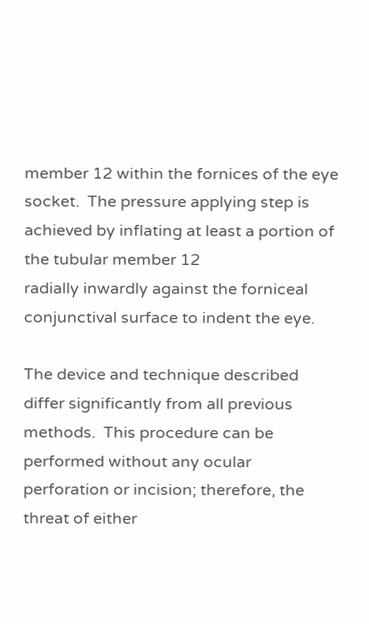member 12 within the fornices of the eye socket.  The pressure applying step is achieved by inflating at least a portion of the tubular member 12
radially inwardly against the forniceal conjunctival surface to indent the eye.

The device and technique described differ significantly from all previous methods.  This procedure can be performed without any ocular perforation or incision; therefore, the threat of either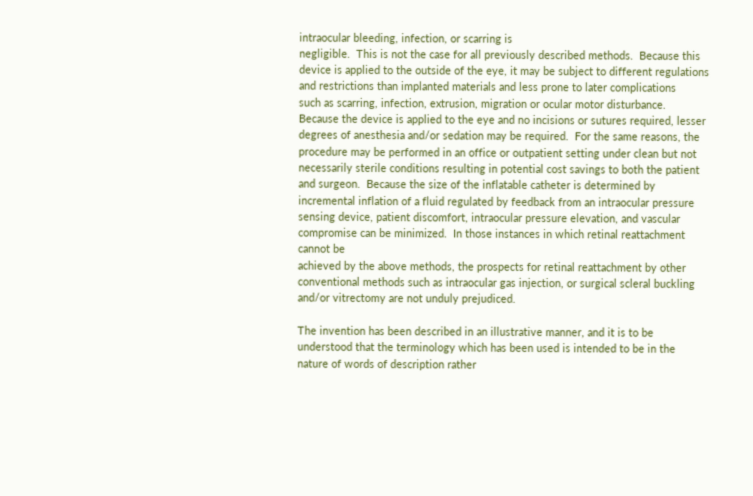intraocular bleeding, infection, or scarring is
negligible.  This is not the case for all previously described methods.  Because this device is applied to the outside of the eye, it may be subject to different regulations and restrictions than implanted materials and less prone to later complications
such as scarring, infection, extrusion, migration or ocular motor disturbance.  Because the device is applied to the eye and no incisions or sutures required, lesser degrees of anesthesia and/or sedation may be required.  For the same reasons, the
procedure may be performed in an office or outpatient setting under clean but not necessarily sterile conditions resulting in potential cost savings to both the patient and surgeon.  Because the size of the inflatable catheter is determined by
incremental inflation of a fluid regulated by feedback from an intraocular pressure sensing device, patient discomfort, intraocular pressure elevation, and vascular compromise can be minimized.  In those instances in which retinal reattachment cannot be
achieved by the above methods, the prospects for retinal reattachment by other conventional methods such as intraocular gas injection, or surgical scleral buckling and/or vitrectomy are not unduly prejudiced.

The invention has been described in an illustrative manner, and it is to be understood that the terminology which has been used is intended to be in the nature of words of description rather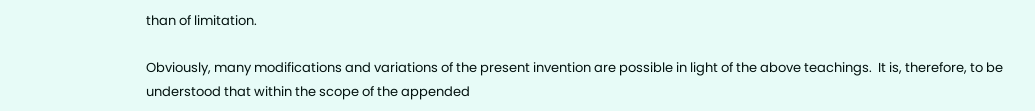than of limitation.

Obviously, many modifications and variations of the present invention are possible in light of the above teachings.  It is, therefore, to be understood that within the scope of the appended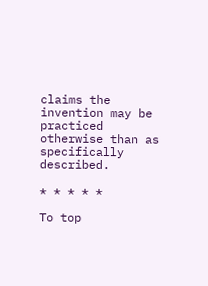claims the invention may be practiced otherwise than as
specifically described.

* * * * *

To top